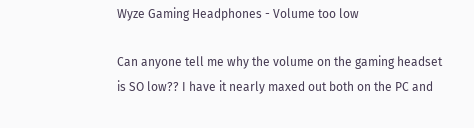Wyze Gaming Headphones - Volume too low

Can anyone tell me why the volume on the gaming headset is SO low?? I have it nearly maxed out both on the PC and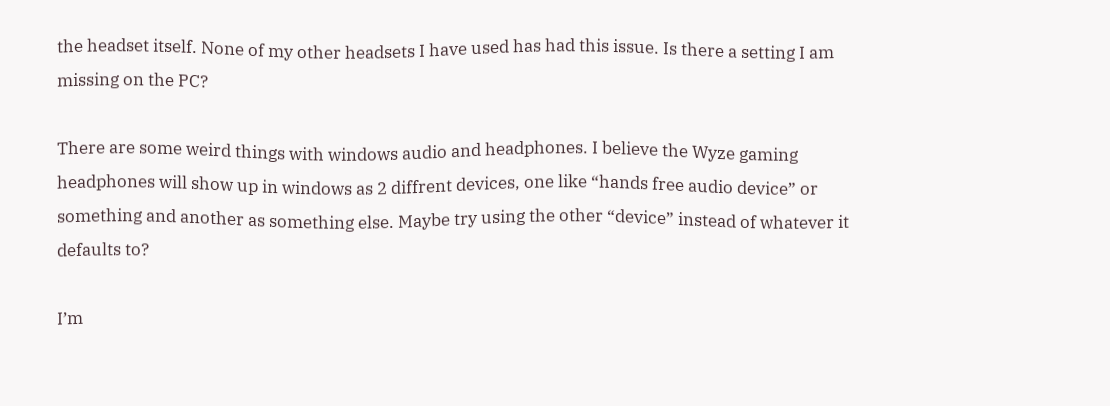the headset itself. None of my other headsets I have used has had this issue. Is there a setting I am missing on the PC?

There are some weird things with windows audio and headphones. I believe the Wyze gaming headphones will show up in windows as 2 diffrent devices, one like “hands free audio device” or something and another as something else. Maybe try using the other “device” instead of whatever it defaults to?

I’m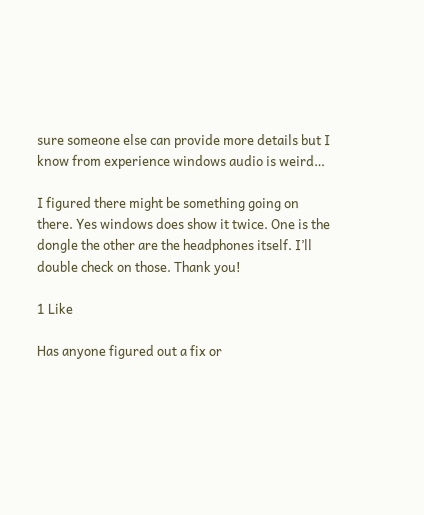sure someone else can provide more details but I know from experience windows audio is weird…

I figured there might be something going on there. Yes windows does show it twice. One is the dongle the other are the headphones itself. I’ll double check on those. Thank you!

1 Like

Has anyone figured out a fix or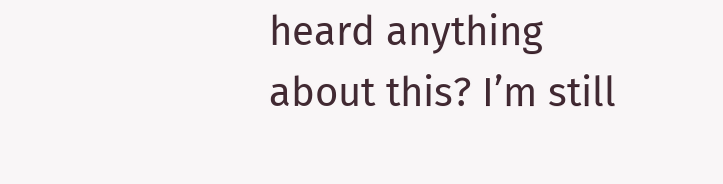heard anything about this? I’m still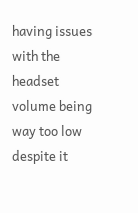having issues with the headset volume being way too low despite it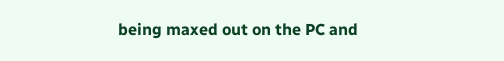being maxed out on the PC and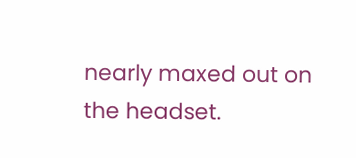nearly maxed out on the headset.